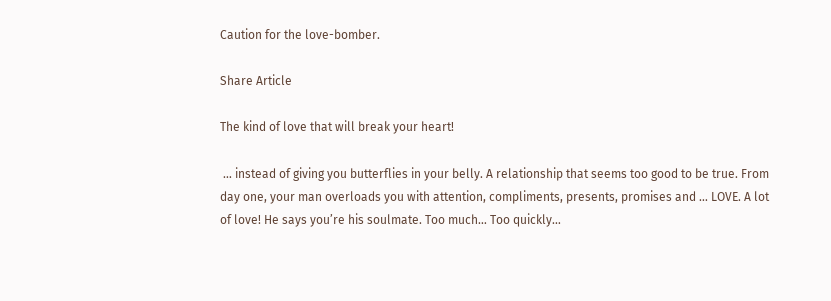Caution for the love-bomber.

Share Article

The kind of love that will break your heart!

 … instead of giving you butterflies in your belly. A relationship that seems too good to be true. From day one, your man overloads you with attention, compliments, presents, promises and … LOVE. A lot of love! He says you’re his soulmate. Too much… Too quickly…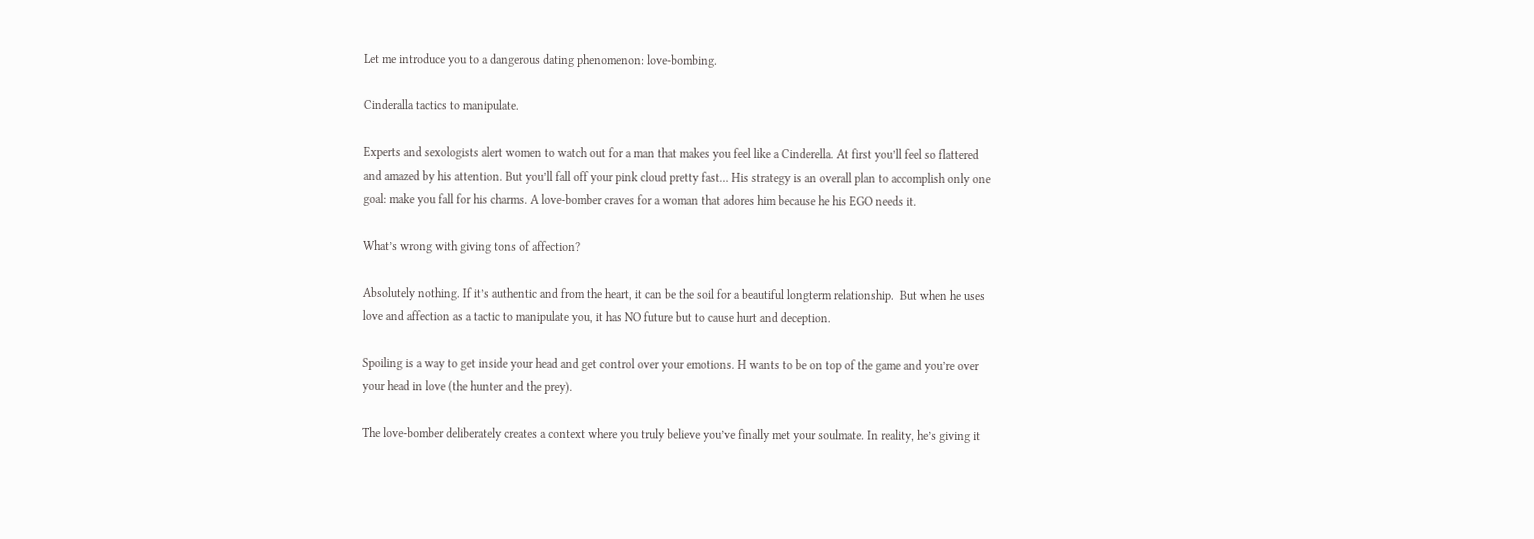Let me introduce you to a dangerous dating phenomenon: love-bombing.

Cinderalla tactics to manipulate.

Experts and sexologists alert women to watch out for a man that makes you feel like a Cinderella. At first you’ll feel so flattered and amazed by his attention. But you’ll fall off your pink cloud pretty fast… His strategy is an overall plan to accomplish only one goal: make you fall for his charms. A love-bomber craves for a woman that adores him because he his EGO needs it.

What’s wrong with giving tons of affection?

Absolutely nothing. If it’s authentic and from the heart, it can be the soil for a beautiful longterm relationship.  But when he uses love and affection as a tactic to manipulate you, it has NO future but to cause hurt and deception.

Spoiling is a way to get inside your head and get control over your emotions. H wants to be on top of the game and you’re over your head in love (the hunter and the prey).

The love-bomber deliberately creates a context where you truly believe you’ve finally met your soulmate. In reality, he’s giving it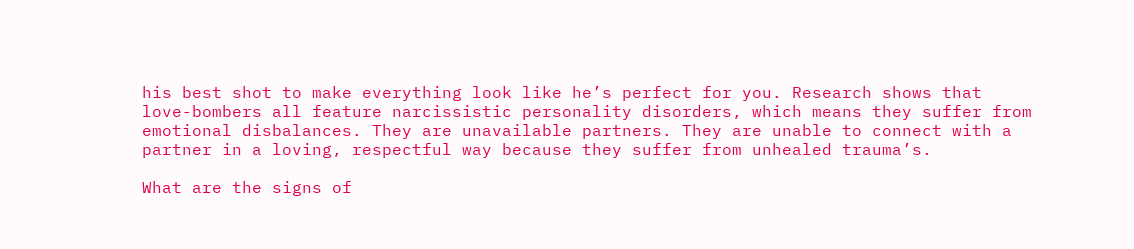his best shot to make everything look like he’s perfect for you. Research shows that love-bombers all feature narcissistic personality disorders, which means they suffer from emotional disbalances. They are unavailable partners. They are unable to connect with a partner in a loving, respectful way because they suffer from unhealed trauma’s.

What are the signs of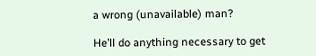a wrong (unavailable) man?

He’ll do anything necessary to get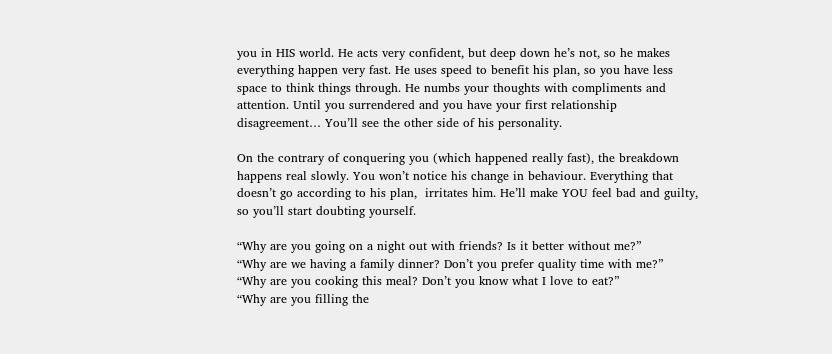you in HIS world. He acts very confident, but deep down he’s not, so he makes everything happen very fast. He uses speed to benefit his plan, so you have less space to think things through. He numbs your thoughts with compliments and attention. Until you surrendered and you have your first relationship disagreement… You’ll see the other side of his personality.

On the contrary of conquering you (which happened really fast), the breakdown happens real slowly. You won’t notice his change in behaviour. Everything that doesn’t go according to his plan,  irritates him. He’ll make YOU feel bad and guilty, so you’ll start doubting yourself.

“Why are you going on a night out with friends? Is it better without me?”
“Why are we having a family dinner? Don’t you prefer quality time with me?”
“Why are you cooking this meal? Don’t you know what I love to eat?”
“Why are you filling the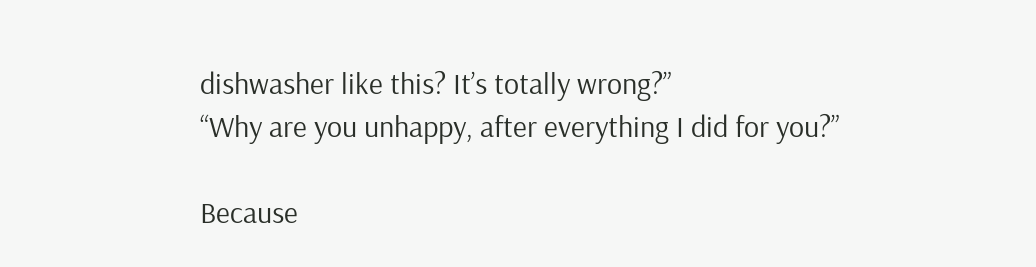dishwasher like this? It’s totally wrong?”
“Why are you unhappy, after everything I did for you?”

Because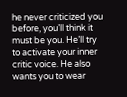he never criticized you before, you’ll think it must be you. He’ll try to activate your inner critic voice. He also wants you to wear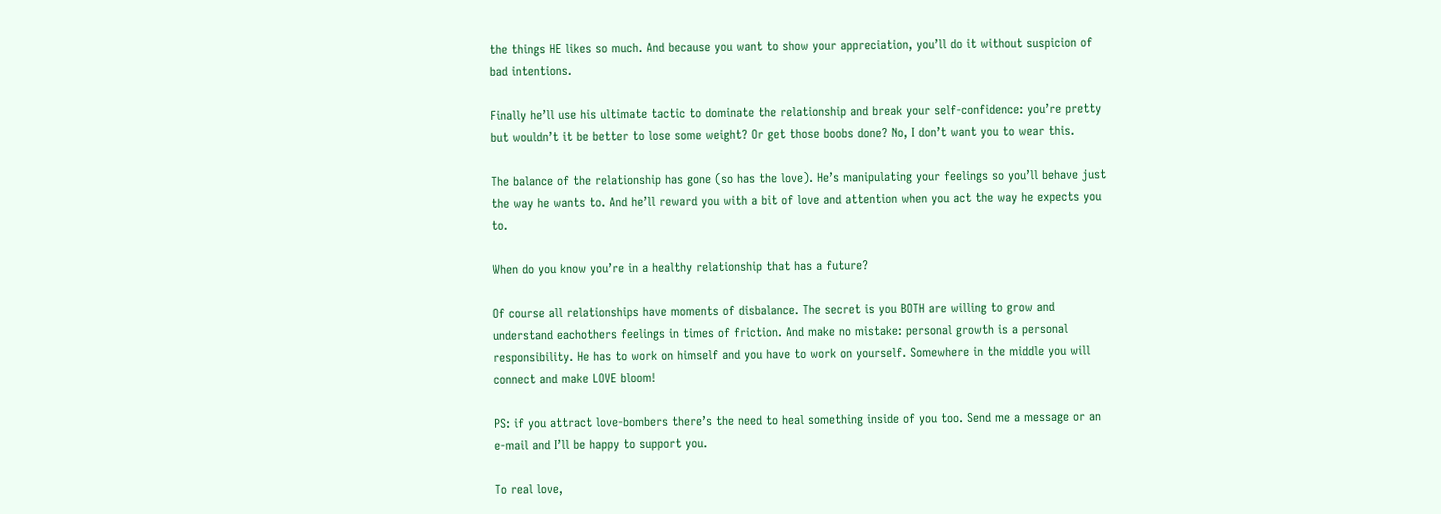the things HE likes so much. And because you want to show your appreciation, you’ll do it without suspicion of bad intentions.

Finally he’ll use his ultimate tactic to dominate the relationship and break your self-confidence: you’re pretty but wouldn’t it be better to lose some weight? Or get those boobs done? No, I don’t want you to wear this.

The balance of the relationship has gone (so has the love). He’s manipulating your feelings so you’ll behave just the way he wants to. And he’ll reward you with a bit of love and attention when you act the way he expects you to.

When do you know you’re in a healthy relationship that has a future?

Of course all relationships have moments of disbalance. The secret is you BOTH are willing to grow and understand eachothers feelings in times of friction. And make no mistake: personal growth is a personal responsibility. He has to work on himself and you have to work on yourself. Somewhere in the middle you will connect and make LOVE bloom!

PS: if you attract love-bombers there’s the need to heal something inside of you too. Send me a message or an e-mail and I’ll be happy to support you.

To real love,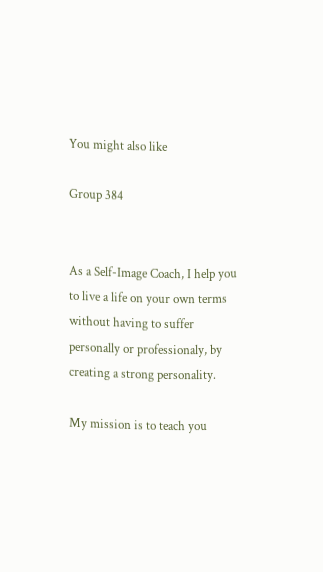You might also like

Group 384


As a Self-Image Coach, I help you to live a life on your own terms without having to suffer personally or professionaly, by creating a strong personality.

My mission is to teach you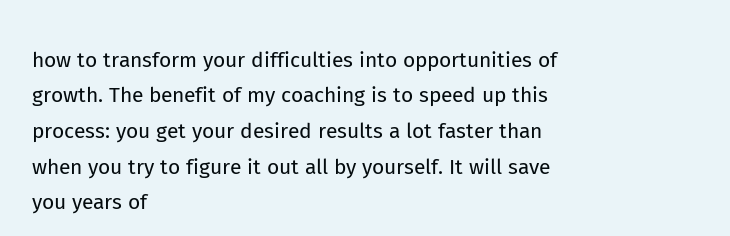how to transform your difficulties into opportunities of growth. The benefit of my coaching is to speed up this process: you get your desired results a lot faster than when you try to figure it out all by yourself. It will save you years of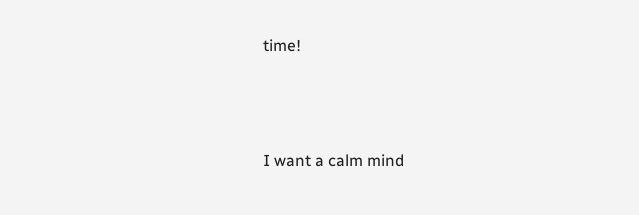time!





I want a calm mind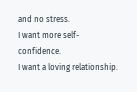and no stress.
I want more self-confidence.
I want a loving relationship.